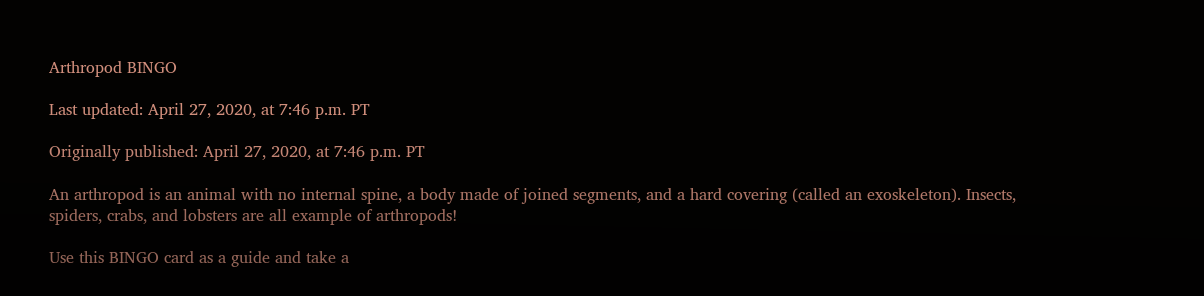Arthropod BINGO

Last updated: April 27, 2020, at 7:46 p.m. PT

Originally published: April 27, 2020, at 7:46 p.m. PT

An arthropod is an animal with no internal spine, a body made of joined segments, and a hard covering (called an exoskeleton). Insects, spiders, crabs, and lobsters are all example of arthropods!

Use this BINGO card as a guide and take a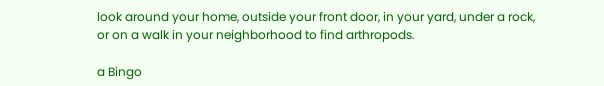look around your home, outside your front door, in your yard, under a rock, or on a walk in your neighborhood to find arthropods.

a Bingo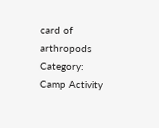card of arthropods
Category: Camp Activity